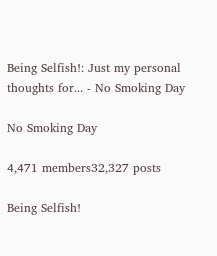Being Selfish!: Just my personal thoughts for... - No Smoking Day

No Smoking Day

4,471 members32,327 posts

Being Selfish!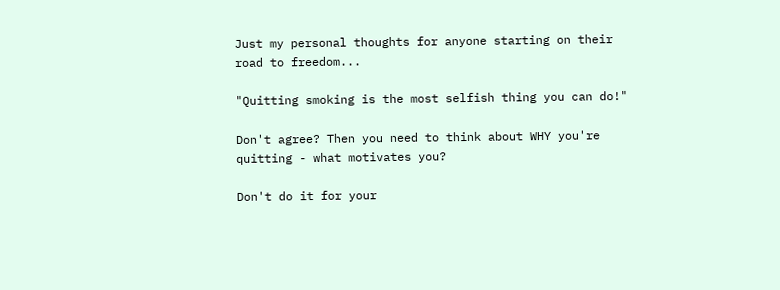Just my personal thoughts for anyone starting on their road to freedom...

"Quitting smoking is the most selfish thing you can do!"

Don't agree? Then you need to think about WHY you're quitting - what motivates you?

Don't do it for your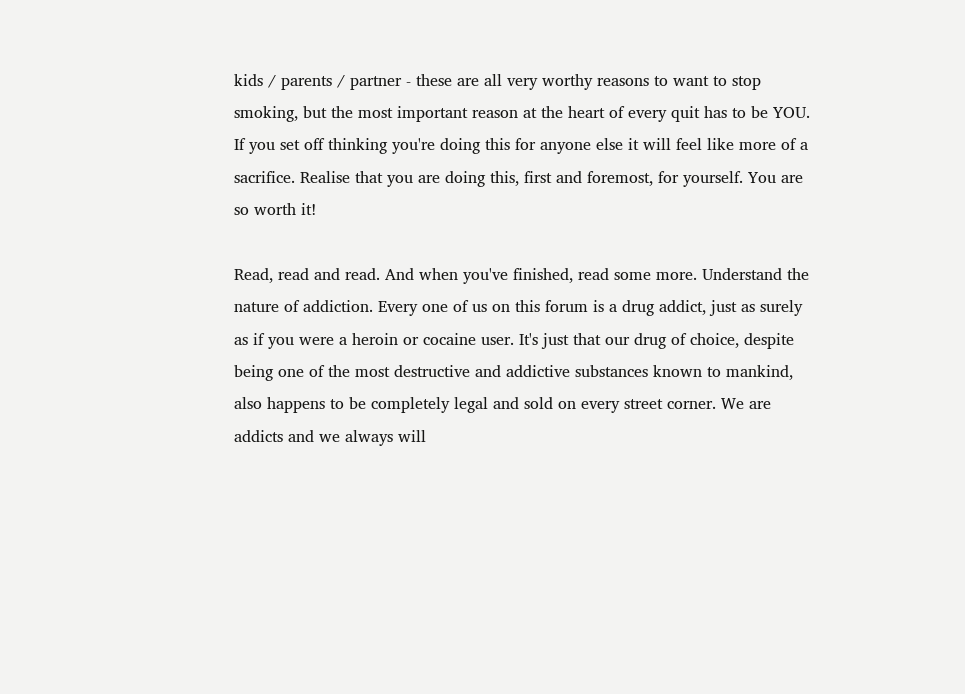kids / parents / partner - these are all very worthy reasons to want to stop smoking, but the most important reason at the heart of every quit has to be YOU. If you set off thinking you're doing this for anyone else it will feel like more of a sacrifice. Realise that you are doing this, first and foremost, for yourself. You are so worth it!

Read, read and read. And when you've finished, read some more. Understand the nature of addiction. Every one of us on this forum is a drug addict, just as surely as if you were a heroin or cocaine user. It's just that our drug of choice, despite being one of the most destructive and addictive substances known to mankind, also happens to be completely legal and sold on every street corner. We are addicts and we always will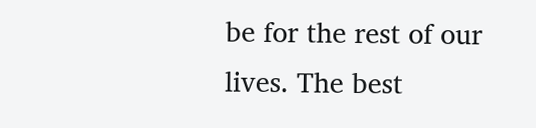be for the rest of our lives. The best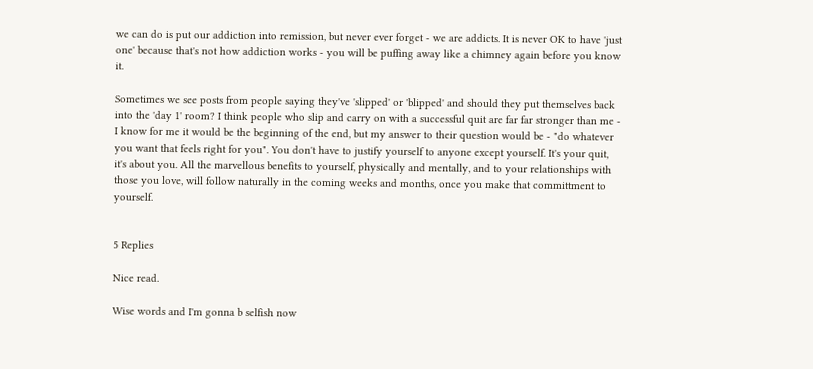we can do is put our addiction into remission, but never ever forget - we are addicts. It is never OK to have 'just one' because that's not how addiction works - you will be puffing away like a chimney again before you know it.

Sometimes we see posts from people saying they've 'slipped' or 'blipped' and should they put themselves back into the 'day 1' room? I think people who slip and carry on with a successful quit are far far stronger than me - I know for me it would be the beginning of the end, but my answer to their question would be - "do whatever you want that feels right for you". You don't have to justify yourself to anyone except yourself. It's your quit, it's about you. All the marvellous benefits to yourself, physically and mentally, and to your relationships with those you love, will follow naturally in the coming weeks and months, once you make that committment to yourself.


5 Replies

Nice read.

Wise words and I'm gonna b selfish now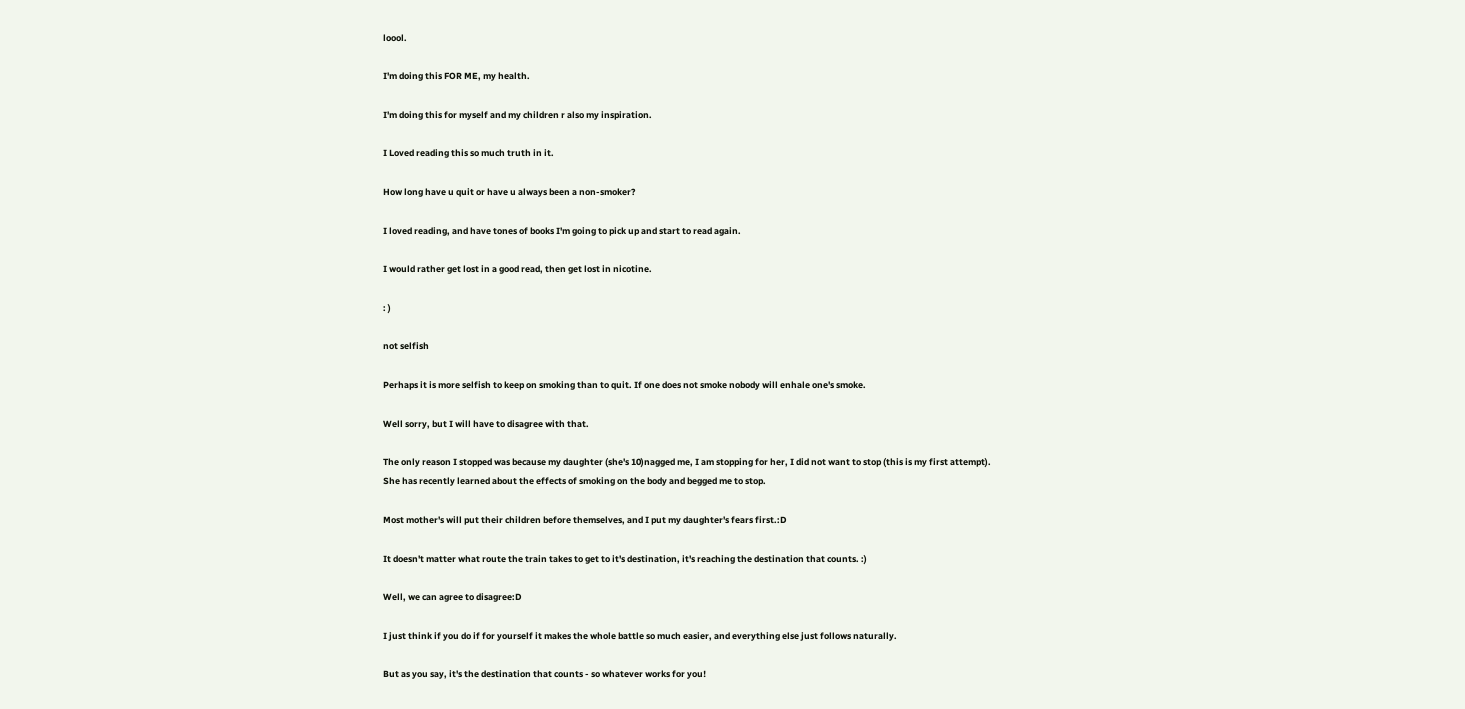loool.

I'm doing this FOR ME, my health.

I'm doing this for myself and my children r also my inspiration.

I Loved reading this so much truth in it.

How long have u quit or have u always been a non-smoker?

I loved reading, and have tones of books I'm going to pick up and start to read again.

I would rather get lost in a good read, then get lost in nicotine.

: )

not selfish

Perhaps it is more selfish to keep on smoking than to quit. If one does not smoke nobody will enhale one's smoke.

Well sorry, but I will have to disagree with that.

The only reason I stopped was because my daughter (she's 10)nagged me, I am stopping for her, I did not want to stop (this is my first attempt). She has recently learned about the effects of smoking on the body and begged me to stop.

Most mother's will put their children before themselves, and I put my daughter's fears first.:D

It doesn't matter what route the train takes to get to it's destination, it's reaching the destination that counts. :)

Well, we can agree to disagree:D

I just think if you do if for yourself it makes the whole battle so much easier, and everything else just follows naturally.

But as you say, it's the destination that counts - so whatever works for you!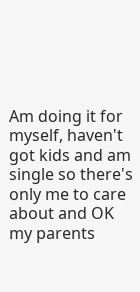Am doing it for myself, haven't got kids and am single so there's only me to care about and OK my parents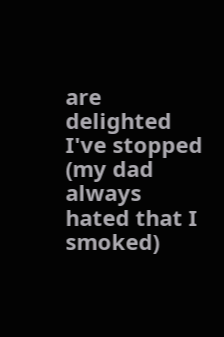are delighted I've stopped (my dad always hated that I smoked)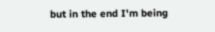but in the end I'm being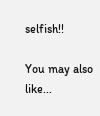selfish!!

You may also like...